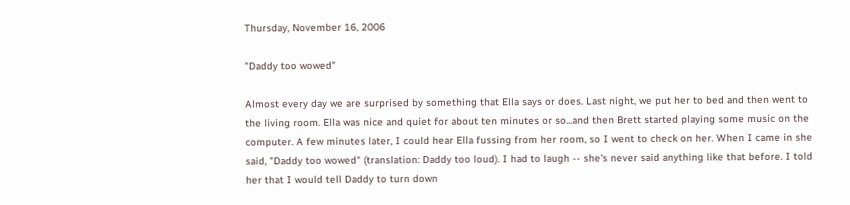Thursday, November 16, 2006

"Daddy too wowed"

Almost every day we are surprised by something that Ella says or does. Last night, we put her to bed and then went to the living room. Ella was nice and quiet for about ten minutes or so...and then Brett started playing some music on the computer. A few minutes later, I could hear Ella fussing from her room, so I went to check on her. When I came in she said, "Daddy too wowed" (translation: Daddy too loud). I had to laugh -- she's never said anything like that before. I told her that I would tell Daddy to turn down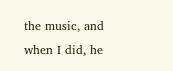the music, and when I did, he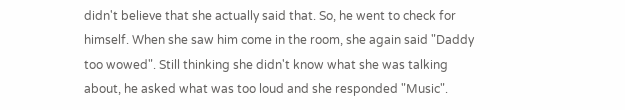didn't believe that she actually said that. So, he went to check for himself. When she saw him come in the room, she again said "Daddy too wowed". Still thinking she didn't know what she was talking about, he asked what was too loud and she responded "Music".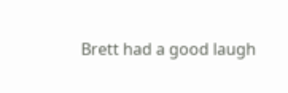Brett had a good laugh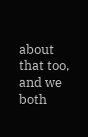about that too, and we both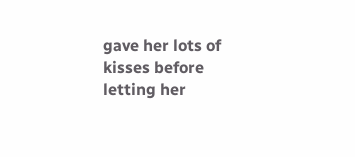gave her lots of kisses before letting her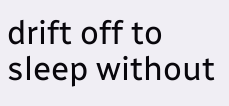drift off to sleep without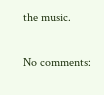the music.

No comments: